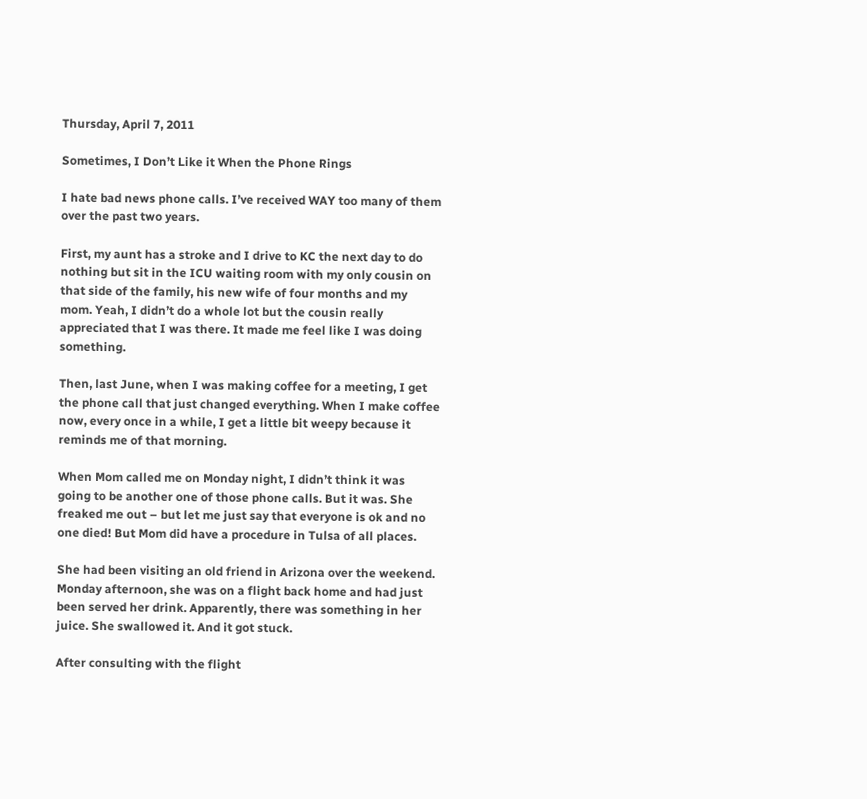Thursday, April 7, 2011

Sometimes, I Don’t Like it When the Phone Rings

I hate bad news phone calls. I’ve received WAY too many of them over the past two years.

First, my aunt has a stroke and I drive to KC the next day to do nothing but sit in the ICU waiting room with my only cousin on that side of the family, his new wife of four months and my mom. Yeah, I didn’t do a whole lot but the cousin really appreciated that I was there. It made me feel like I was doing something.

Then, last June, when I was making coffee for a meeting, I get the phone call that just changed everything. When I make coffee now, every once in a while, I get a little bit weepy because it reminds me of that morning.

When Mom called me on Monday night, I didn’t think it was going to be another one of those phone calls. But it was. She freaked me out – but let me just say that everyone is ok and no one died! But Mom did have a procedure in Tulsa of all places.

She had been visiting an old friend in Arizona over the weekend. Monday afternoon, she was on a flight back home and had just been served her drink. Apparently, there was something in her juice. She swallowed it. And it got stuck.

After consulting with the flight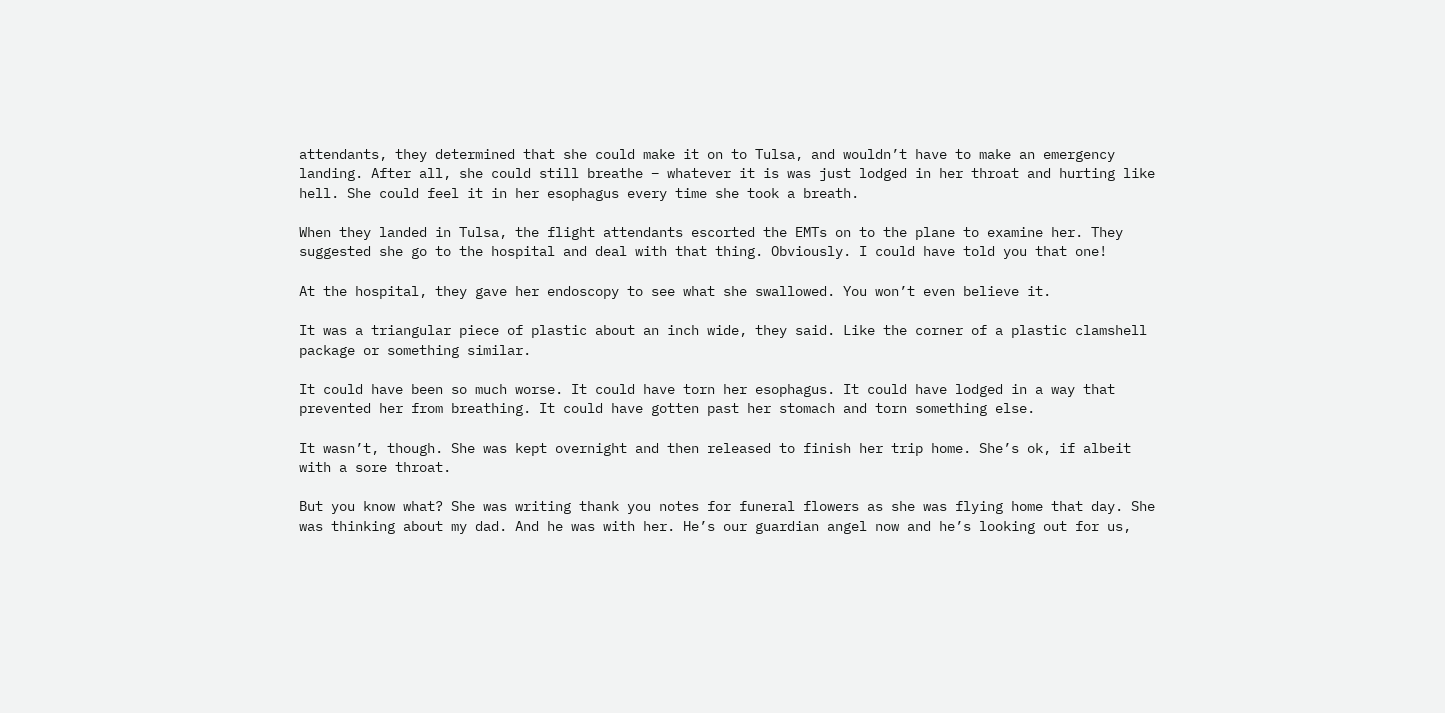attendants, they determined that she could make it on to Tulsa, and wouldn’t have to make an emergency landing. After all, she could still breathe – whatever it is was just lodged in her throat and hurting like hell. She could feel it in her esophagus every time she took a breath.

When they landed in Tulsa, the flight attendants escorted the EMTs on to the plane to examine her. They suggested she go to the hospital and deal with that thing. Obviously. I could have told you that one!

At the hospital, they gave her endoscopy to see what she swallowed. You won’t even believe it.

It was a triangular piece of plastic about an inch wide, they said. Like the corner of a plastic clamshell package or something similar.

It could have been so much worse. It could have torn her esophagus. It could have lodged in a way that prevented her from breathing. It could have gotten past her stomach and torn something else.

It wasn’t, though. She was kept overnight and then released to finish her trip home. She’s ok, if albeit with a sore throat.

But you know what? She was writing thank you notes for funeral flowers as she was flying home that day. She was thinking about my dad. And he was with her. He’s our guardian angel now and he’s looking out for us,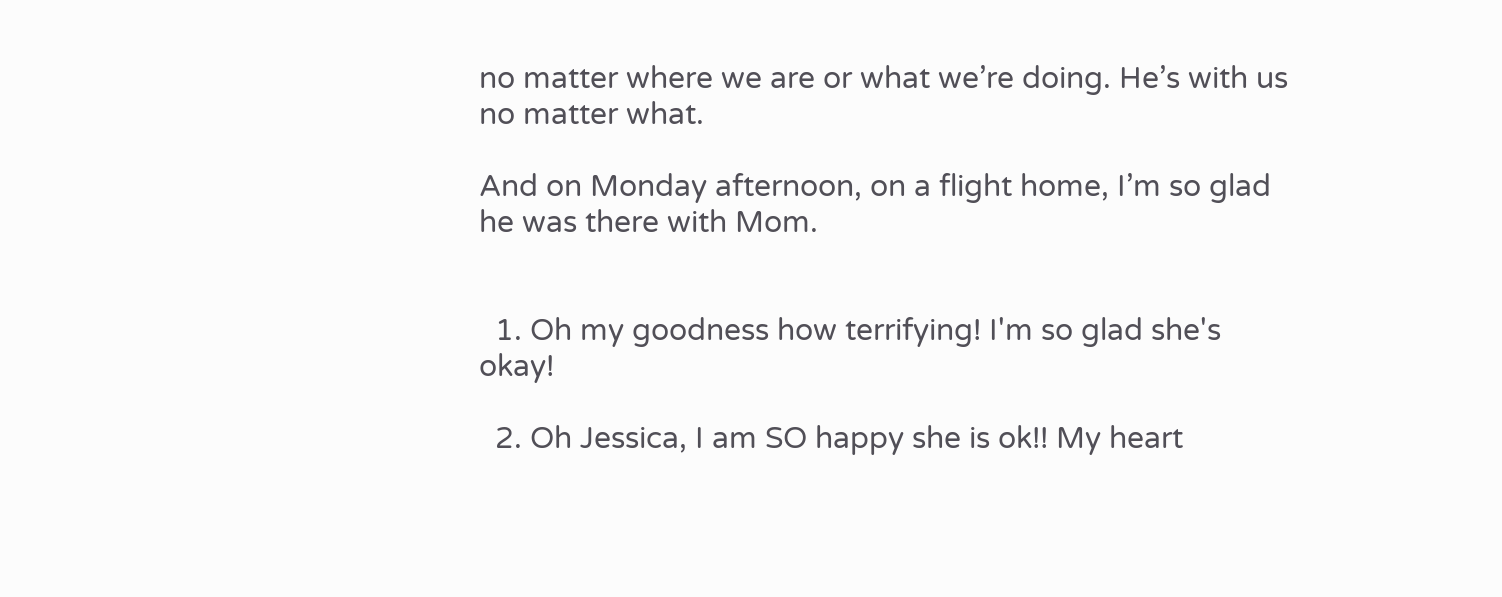no matter where we are or what we’re doing. He’s with us no matter what.

And on Monday afternoon, on a flight home, I’m so glad he was there with Mom.


  1. Oh my goodness how terrifying! I'm so glad she's okay!

  2. Oh Jessica, I am SO happy she is ok!! My heart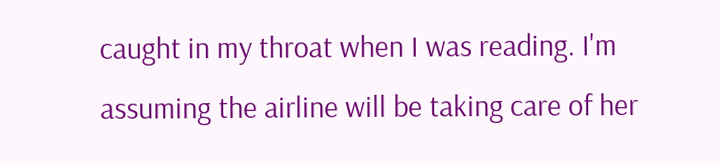caught in my throat when I was reading. I'm assuming the airline will be taking care of her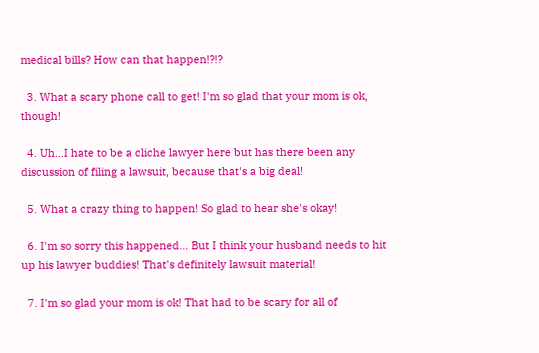medical bills? How can that happen!?!?

  3. What a scary phone call to get! I'm so glad that your mom is ok, though!

  4. Uh...I hate to be a cliche lawyer here but has there been any discussion of filing a lawsuit, because that's a big deal!

  5. What a crazy thing to happen! So glad to hear she's okay!

  6. I'm so sorry this happened... But I think your husband needs to hit up his lawyer buddies! That's definitely lawsuit material!

  7. I'm so glad your mom is ok! That had to be scary for all of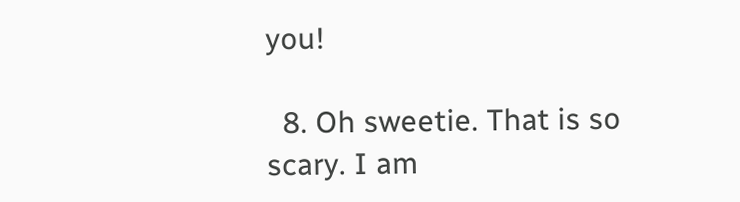you!

  8. Oh sweetie. That is so scary. I am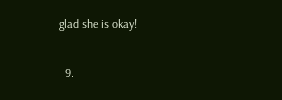glad she is okay!

  9.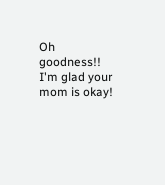Oh goodness!! I'm glad your mom is okay!